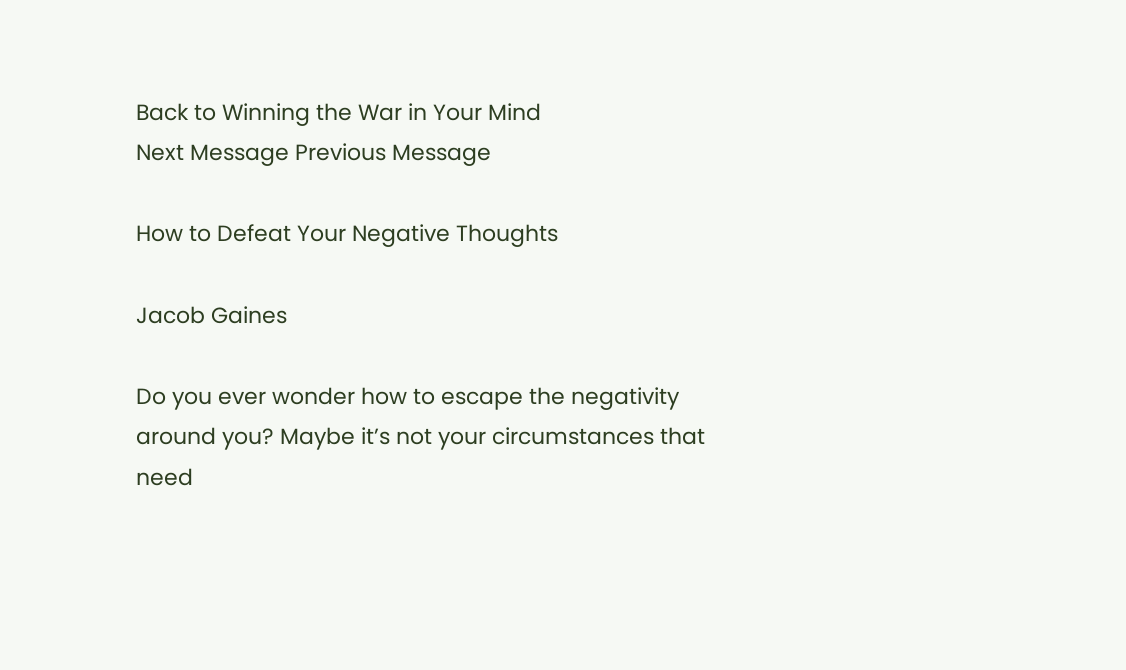Back to Winning the War in Your Mind
Next Message Previous Message

How to Defeat Your Negative Thoughts

Jacob Gaines

Do you ever wonder how to escape the negativity around you? Maybe it’s not your circumstances that need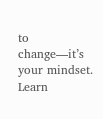to change—it’s your mindset. Learn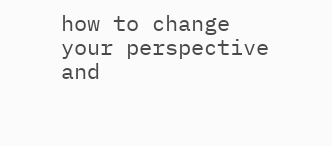how to change your perspective and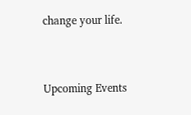change your life.


Upcoming Events